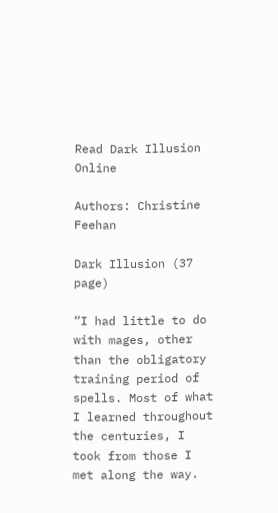Read Dark Illusion Online

Authors: Christine Feehan

Dark Illusion (37 page)

“I had little to do with mages, other than the obligatory training period of spells. Most of what I learned throughout the centuries, I took from those I met along the way.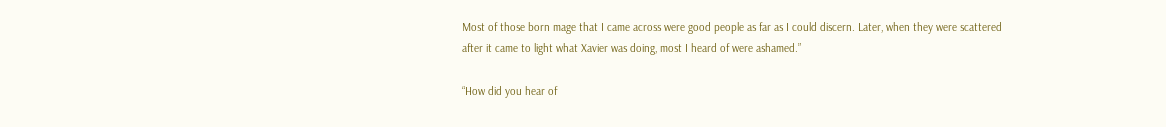Most of those born mage that I came across were good people as far as I could discern. Later, when they were scattered after it came to light what Xavier was doing, most I heard of were ashamed.”

“How did you hear of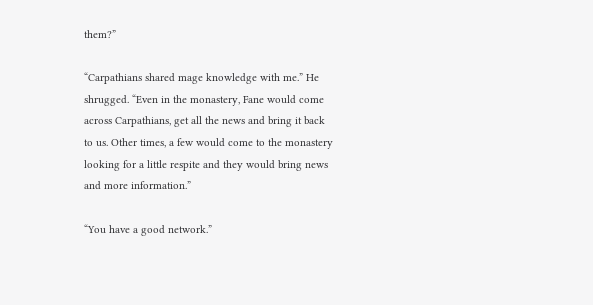them?”

“Carpathians shared mage knowledge with me.” He shrugged. “Even in the monastery, Fane would come across Carpathians, get all the news and bring it back to us. Other times, a few would come to the monastery looking for a little respite and they would bring news and more information.”

“You have a good network.”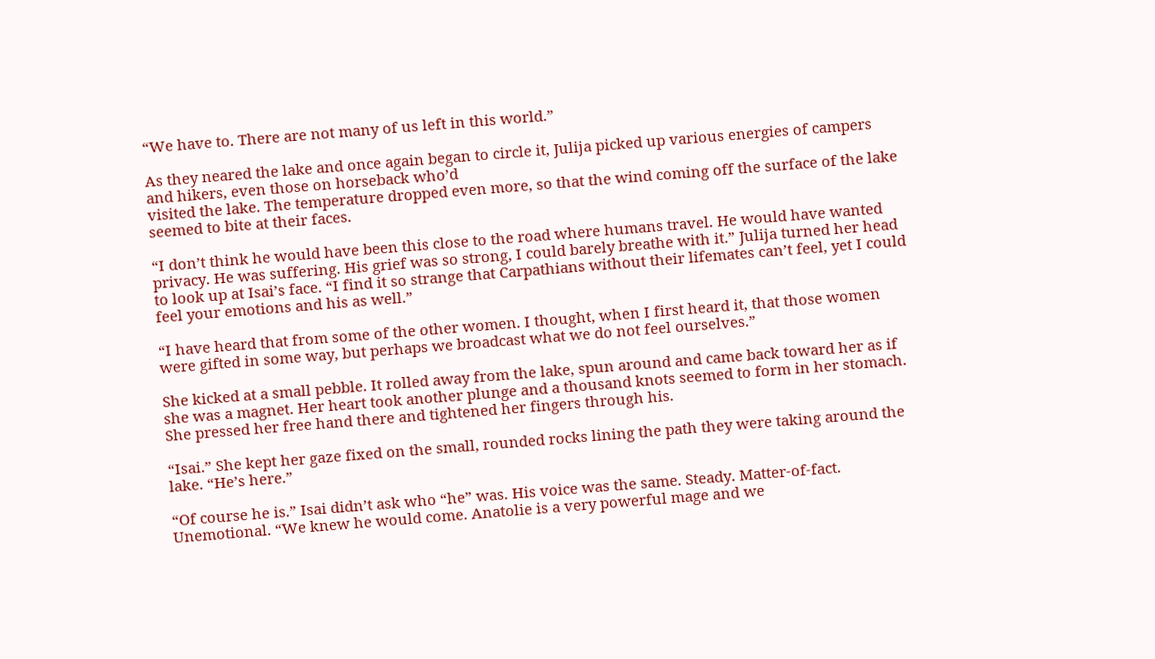“We have to. There are not many of us left in this world.”

As they neared the lake and once again began to circle it, Julija picked up various energies of campers and hikers, even those on horseback who’d
visited the lake. The temperature dropped even more, so that the wind coming off the surface of the lake seemed to bite at their faces.

“I don’t think he would have been this close to the road where humans travel. He would have wanted privacy. He was suffering. His grief was so strong, I could barely breathe with it.” Julija turned her head to look up at Isai’s face. “I find it so strange that Carpathians without their lifemates can’t feel, yet I could feel your emotions and his as well.”

“I have heard that from some of the other women. I thought, when I first heard it, that those women were gifted in some way, but perhaps we broadcast what we do not feel ourselves.”

She kicked at a small pebble. It rolled away from the lake, spun around and came back toward her as if she was a magnet. Her heart took another plunge and a thousand knots seemed to form in her stomach. She pressed her free hand there and tightened her fingers through his.

“Isai.” She kept her gaze fixed on the small, rounded rocks lining the path they were taking around the lake. “He’s here.”

“Of course he is.” Isai didn’t ask who “he” was. His voice was the same. Steady. Matter-of-fact. Unemotional. “We knew he would come. Anatolie is a very powerful mage and we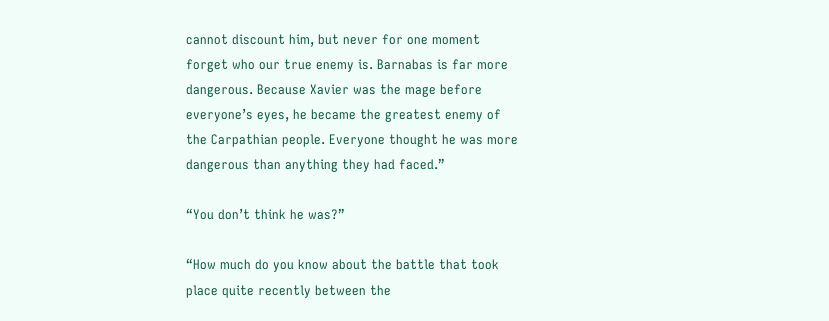cannot discount him, but never for one moment forget who our true enemy is. Barnabas is far more dangerous. Because Xavier was the mage before everyone’s eyes, he became the greatest enemy of the Carpathian people. Everyone thought he was more dangerous than anything they had faced.”

“You don’t think he was?”

“How much do you know about the battle that took place quite recently between the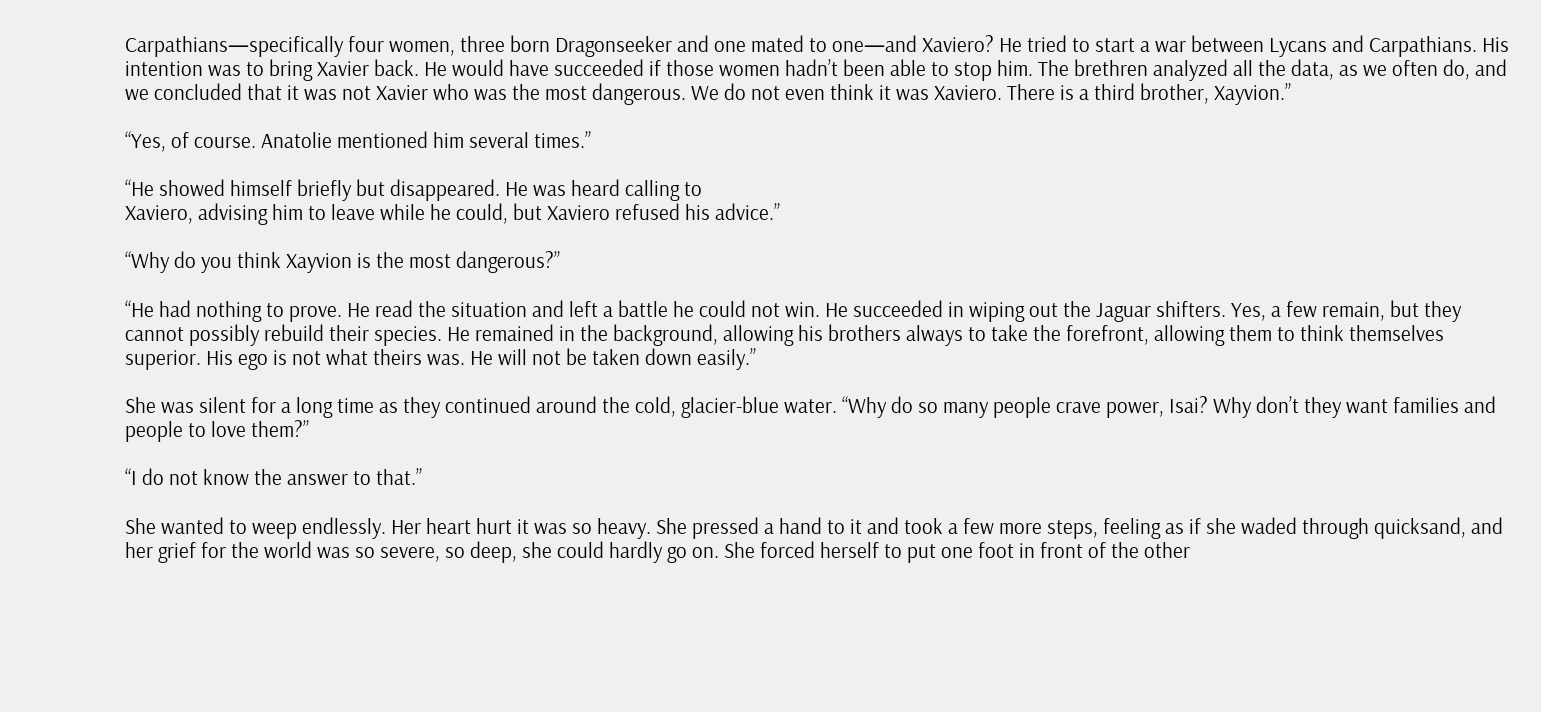Carpathians—specifically four women, three born Dragonseeker and one mated to one—and Xaviero? He tried to start a war between Lycans and Carpathians. His intention was to bring Xavier back. He would have succeeded if those women hadn’t been able to stop him. The brethren analyzed all the data, as we often do, and we concluded that it was not Xavier who was the most dangerous. We do not even think it was Xaviero. There is a third brother, Xayvion.”

“Yes, of course. Anatolie mentioned him several times.”

“He showed himself briefly but disappeared. He was heard calling to
Xaviero, advising him to leave while he could, but Xaviero refused his advice.”

“Why do you think Xayvion is the most dangerous?”

“He had nothing to prove. He read the situation and left a battle he could not win. He succeeded in wiping out the Jaguar shifters. Yes, a few remain, but they cannot possibly rebuild their species. He remained in the background, allowing his brothers always to take the forefront, allowing them to think themselves superior. His ego is not what theirs was. He will not be taken down easily.”

She was silent for a long time as they continued around the cold, glacier-blue water. “Why do so many people crave power, Isai? Why don’t they want families and people to love them?”

“I do not know the answer to that.”

She wanted to weep endlessly. Her heart hurt it was so heavy. She pressed a hand to it and took a few more steps, feeling as if she waded through quicksand, and her grief for the world was so severe, so deep, she could hardly go on. She forced herself to put one foot in front of the other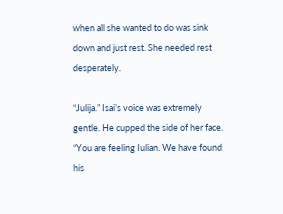when all she wanted to do was sink down and just rest. She needed rest desperately.

“Julija.” Isai’s voice was extremely gentle. He cupped the side of her face. “You are feeling Iulian. We have found his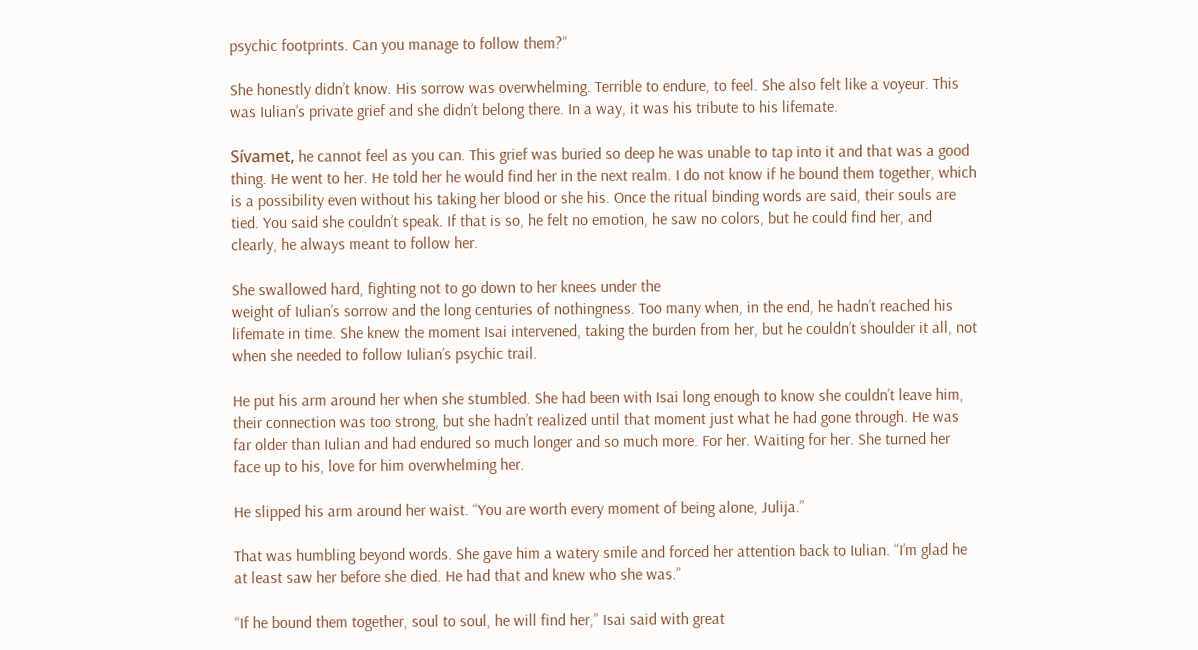psychic footprints. Can you manage to follow them?”

She honestly didn’t know. His sorrow was overwhelming. Terrible to endure, to feel. She also felt like a voyeur. This was Iulian’s private grief and she didn’t belong there. In a way, it was his tribute to his lifemate.

Sívamet, he cannot feel as you can. This grief was buried so deep he was unable to tap into it and that was a good thing. He went to her. He told her he would find her in the next realm. I do not know if he bound them together, which is a possibility even without his taking her blood or she his. Once the ritual binding words are said, their souls are tied. You said she couldn’t speak. If that is so, he felt no emotion, he saw no colors, but he could find her, and clearly, he always meant to follow her.

She swallowed hard, fighting not to go down to her knees under the
weight of Iulian’s sorrow and the long centuries of nothingness. Too many when, in the end, he hadn’t reached his lifemate in time. She knew the moment Isai intervened, taking the burden from her, but he couldn’t shoulder it all, not when she needed to follow Iulian’s psychic trail.

He put his arm around her when she stumbled. She had been with Isai long enough to know she couldn’t leave him, their connection was too strong, but she hadn’t realized until that moment just what he had gone through. He was far older than Iulian and had endured so much longer and so much more. For her. Waiting for her. She turned her face up to his, love for him overwhelming her.

He slipped his arm around her waist. “You are worth every moment of being alone, Julija.”

That was humbling beyond words. She gave him a watery smile and forced her attention back to Iulian. “I’m glad he at least saw her before she died. He had that and knew who she was.”

“If he bound them together, soul to soul, he will find her,” Isai said with great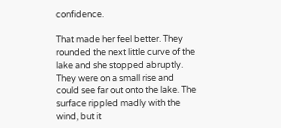confidence.

That made her feel better. They rounded the next little curve of the lake and she stopped abruptly. They were on a small rise and could see far out onto the lake. The surface rippled madly with the wind, but it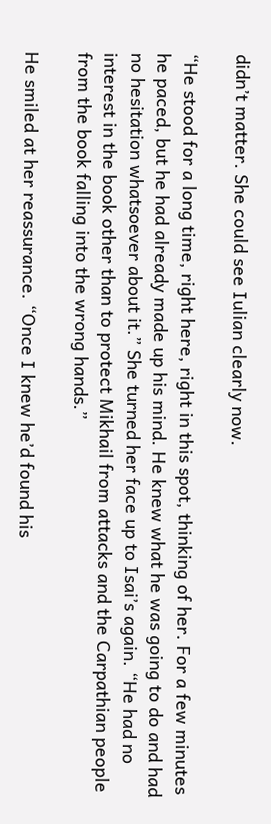didn’t matter. She could see Iulian clearly now.

“He stood for a long time, right here, right in this spot, thinking of her. For a few minutes he paced, but he had already made up his mind. He knew what he was going to do and had no hesitation whatsoever about it.” She turned her face up to Isai’s again. “He had no interest in the book other than to protect Mikhail from attacks and the Carpathian people from the book falling into the wrong hands.”

He smiled at her reassurance. “Once I knew he’d found his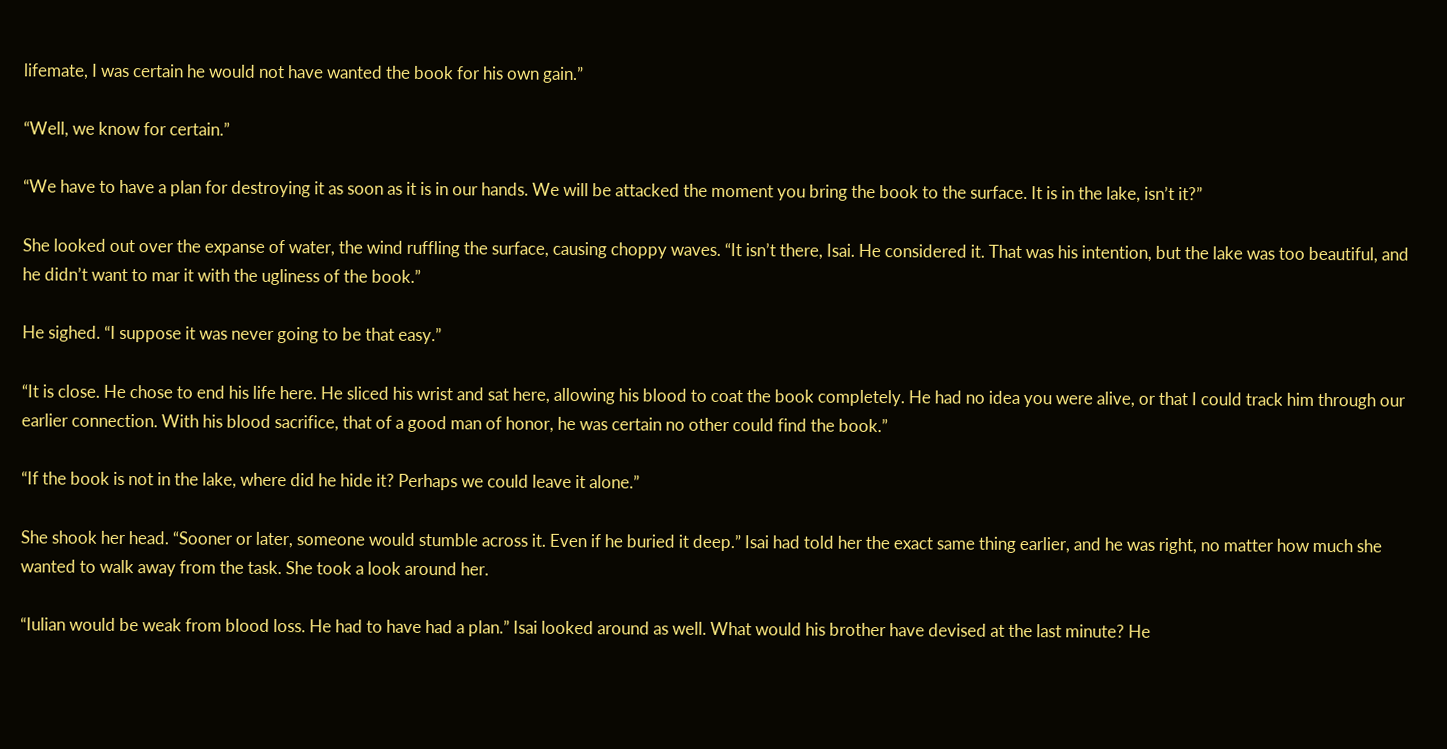lifemate, I was certain he would not have wanted the book for his own gain.”

“Well, we know for certain.”

“We have to have a plan for destroying it as soon as it is in our hands. We will be attacked the moment you bring the book to the surface. It is in the lake, isn’t it?”

She looked out over the expanse of water, the wind ruffling the surface, causing choppy waves. “It isn’t there, Isai. He considered it. That was his intention, but the lake was too beautiful, and he didn’t want to mar it with the ugliness of the book.”

He sighed. “I suppose it was never going to be that easy.”

“It is close. He chose to end his life here. He sliced his wrist and sat here, allowing his blood to coat the book completely. He had no idea you were alive, or that I could track him through our earlier connection. With his blood sacrifice, that of a good man of honor, he was certain no other could find the book.”

“If the book is not in the lake, where did he hide it? Perhaps we could leave it alone.”

She shook her head. “Sooner or later, someone would stumble across it. Even if he buried it deep.” Isai had told her the exact same thing earlier, and he was right, no matter how much she wanted to walk away from the task. She took a look around her.

“Iulian would be weak from blood loss. He had to have had a plan.” Isai looked around as well. What would his brother have devised at the last minute? He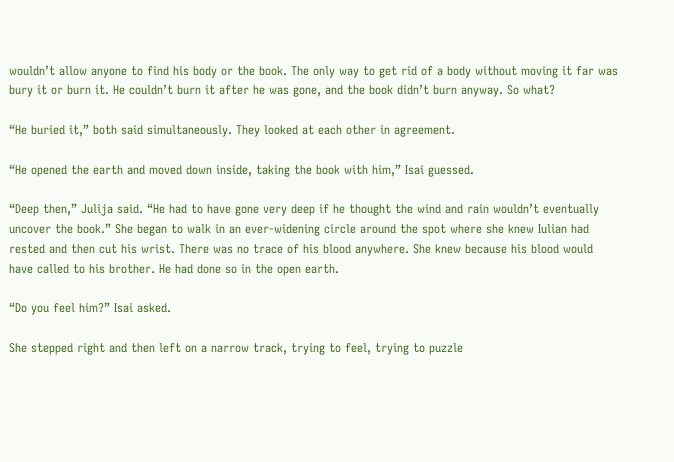wouldn’t allow anyone to find his body or the book. The only way to get rid of a body without moving it far was bury it or burn it. He couldn’t burn it after he was gone, and the book didn’t burn anyway. So what?

“He buried it,” both said simultaneously. They looked at each other in agreement.

“He opened the earth and moved down inside, taking the book with him,” Isai guessed.

“Deep then,” Julija said. “He had to have gone very deep if he thought the wind and rain wouldn’t eventually uncover the book.” She began to walk in an ever-widening circle around the spot where she knew Iulian had rested and then cut his wrist. There was no trace of his blood anywhere. She knew because his blood would have called to his brother. He had done so in the open earth.

“Do you feel him?” Isai asked.

She stepped right and then left on a narrow track, trying to feel, trying to puzzle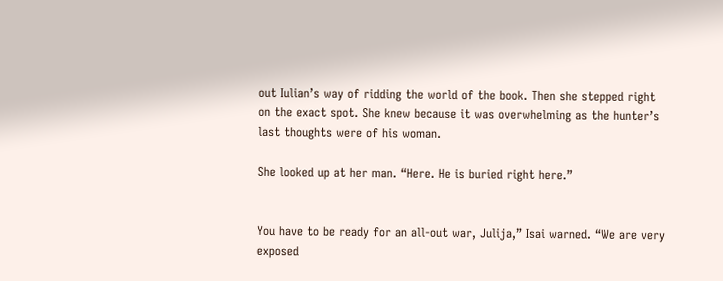out Iulian’s way of ridding the world of the book. Then she stepped right on the exact spot. She knew because it was overwhelming as the hunter’s last thoughts were of his woman.

She looked up at her man. “Here. He is buried right here.”


You have to be ready for an all-out war, Julija,” Isai warned. “We are very exposed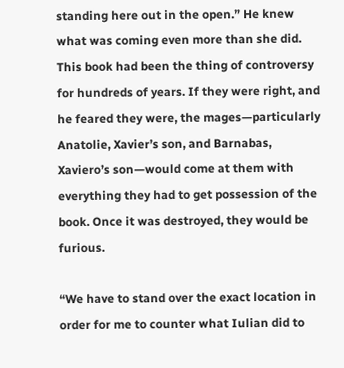standing here out in the open.” He knew what was coming even more than she did. This book had been the thing of controversy for hundreds of years. If they were right, and he feared they were, the mages—particularly Anatolie, Xavier’s son, and Barnabas, Xaviero’s son—would come at them with everything they had to get possession of the book. Once it was destroyed, they would be furious.

“We have to stand over the exact location in order for me to counter what Iulian did to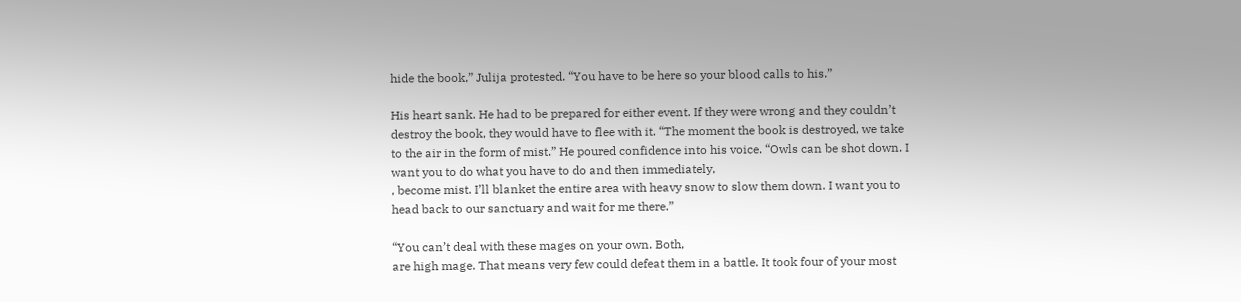hide the book,” Julija protested. “You have to be here so your blood calls to his.”

His heart sank. He had to be prepared for either event. If they were wrong and they couldn’t destroy the book, they would have to flee with it. “The moment the book is destroyed, we take to the air in the form of mist.” He poured confidence into his voice. “Owls can be shot down. I want you to do what you have to do and then immediately,
, become mist. I’ll blanket the entire area with heavy snow to slow them down. I want you to head back to our sanctuary and wait for me there.”

“You can’t deal with these mages on your own. Both,
are high mage. That means very few could defeat them in a battle. It took four of your most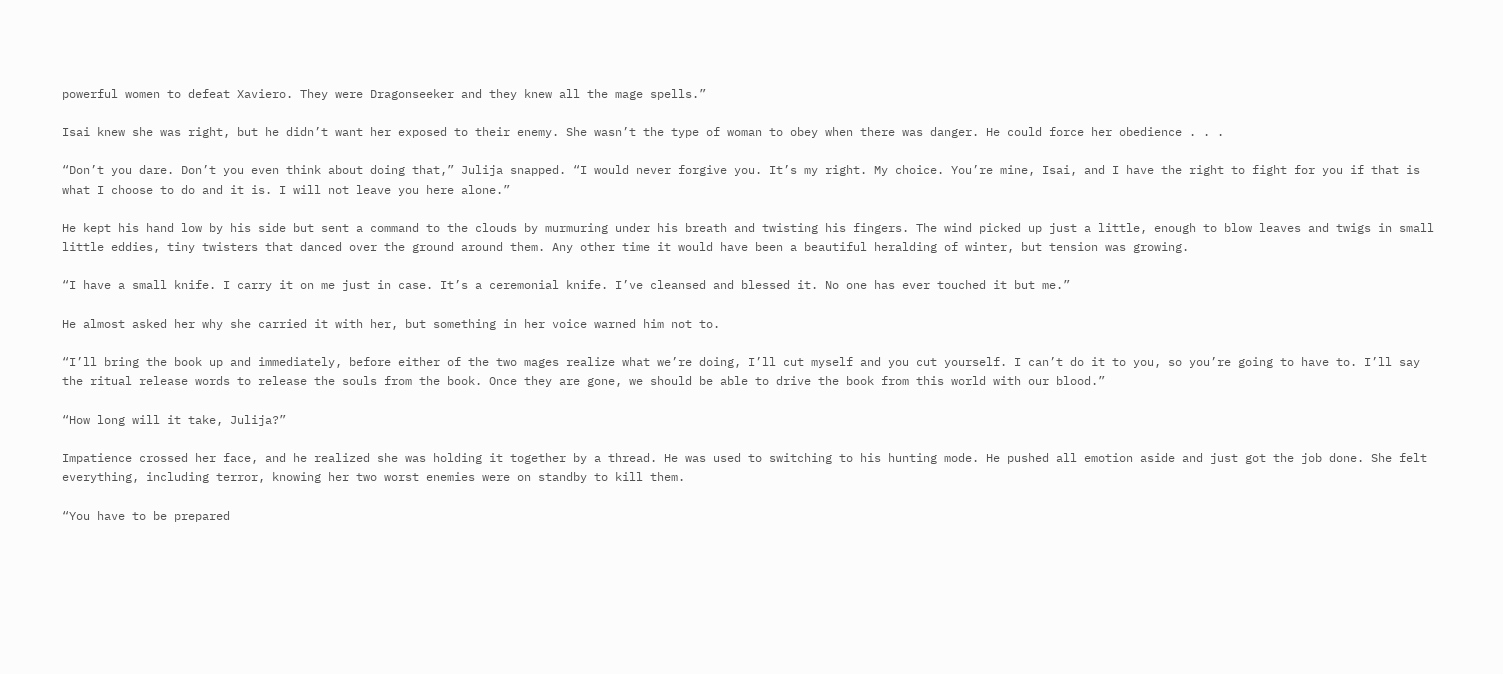powerful women to defeat Xaviero. They were Dragonseeker and they knew all the mage spells.”

Isai knew she was right, but he didn’t want her exposed to their enemy. She wasn’t the type of woman to obey when there was danger. He could force her obedience . . .

“Don’t you dare. Don’t you even think about doing that,” Julija snapped. “I would never forgive you. It’s my right. My choice. You’re mine, Isai, and I have the right to fight for you if that is what I choose to do and it is. I will not leave you here alone.”

He kept his hand low by his side but sent a command to the clouds by murmuring under his breath and twisting his fingers. The wind picked up just a little, enough to blow leaves and twigs in small little eddies, tiny twisters that danced over the ground around them. Any other time it would have been a beautiful heralding of winter, but tension was growing.

“I have a small knife. I carry it on me just in case. It’s a ceremonial knife. I’ve cleansed and blessed it. No one has ever touched it but me.”

He almost asked her why she carried it with her, but something in her voice warned him not to.

“I’ll bring the book up and immediately, before either of the two mages realize what we’re doing, I’ll cut myself and you cut yourself. I can’t do it to you, so you’re going to have to. I’ll say the ritual release words to release the souls from the book. Once they are gone, we should be able to drive the book from this world with our blood.”

“How long will it take, Julija?”

Impatience crossed her face, and he realized she was holding it together by a thread. He was used to switching to his hunting mode. He pushed all emotion aside and just got the job done. She felt everything, including terror, knowing her two worst enemies were on standby to kill them.

“You have to be prepared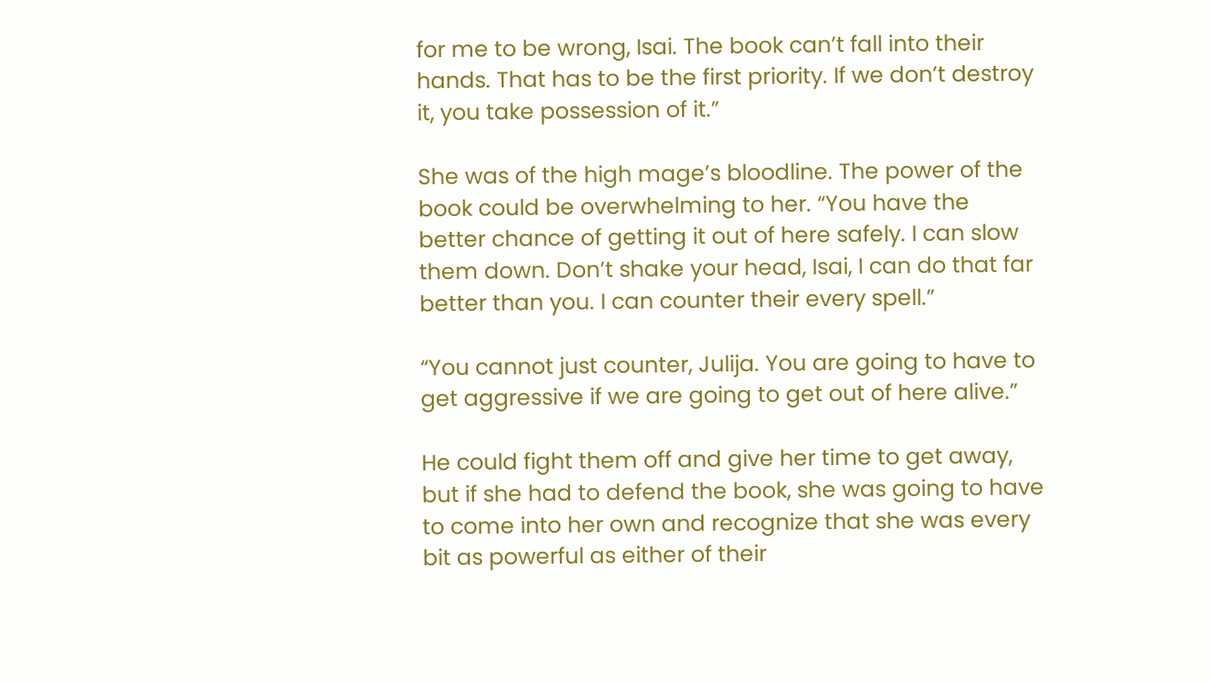for me to be wrong, Isai. The book can’t fall into their hands. That has to be the first priority. If we don’t destroy it, you take possession of it.”

She was of the high mage’s bloodline. The power of the book could be overwhelming to her. “You have the better chance of getting it out of here safely. I can slow them down. Don’t shake your head, Isai, I can do that far better than you. I can counter their every spell.”

“You cannot just counter, Julija. You are going to have to get aggressive if we are going to get out of here alive.”

He could fight them off and give her time to get away, but if she had to defend the book, she was going to have to come into her own and recognize that she was every bit as powerful as either of their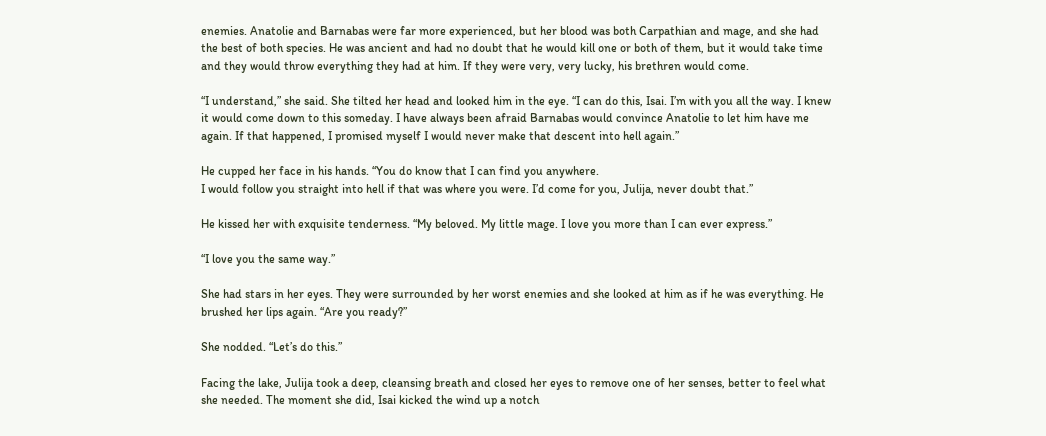enemies. Anatolie and Barnabas were far more experienced, but her blood was both Carpathian and mage, and she had the best of both species. He was ancient and had no doubt that he would kill one or both of them, but it would take time and they would throw everything they had at him. If they were very, very lucky, his brethren would come.

“I understand,” she said. She tilted her head and looked him in the eye. “I can do this, Isai. I’m with you all the way. I knew it would come down to this someday. I have always been afraid Barnabas would convince Anatolie to let him have me again. If that happened, I promised myself I would never make that descent into hell again.”

He cupped her face in his hands. “You do know that I can find you anywhere.
I would follow you straight into hell if that was where you were. I’d come for you, Julija, never doubt that.”

He kissed her with exquisite tenderness. “My beloved. My little mage. I love you more than I can ever express.”

“I love you the same way.”

She had stars in her eyes. They were surrounded by her worst enemies and she looked at him as if he was everything. He brushed her lips again. “Are you ready?”

She nodded. “Let’s do this.”

Facing the lake, Julija took a deep, cleansing breath and closed her eyes to remove one of her senses, better to feel what she needed. The moment she did, Isai kicked the wind up a notch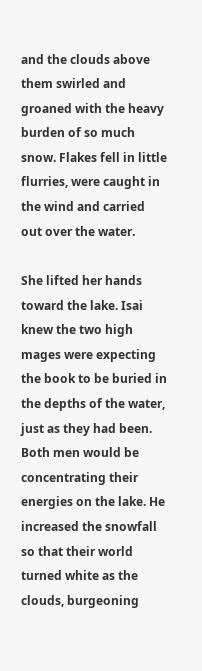and the clouds above them swirled and groaned with the heavy burden of so much snow. Flakes fell in little flurries, were caught in the wind and carried out over the water.

She lifted her hands toward the lake. Isai knew the two high mages were expecting the book to be buried in the depths of the water, just as they had been. Both men would be concentrating their energies on the lake. He increased the snowfall so that their world turned white as the clouds, burgeoning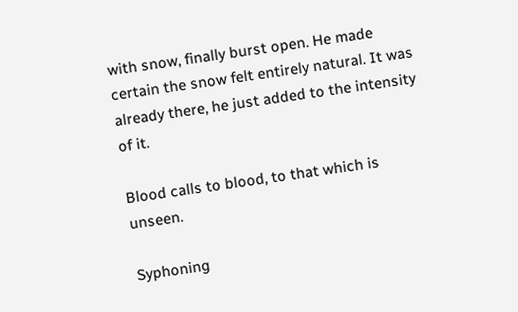with snow, finally burst open. He made certain the snow felt entirely natural. It was already there, he just added to the intensity of it.

Blood calls to blood, to that which is unseen.

Syphoning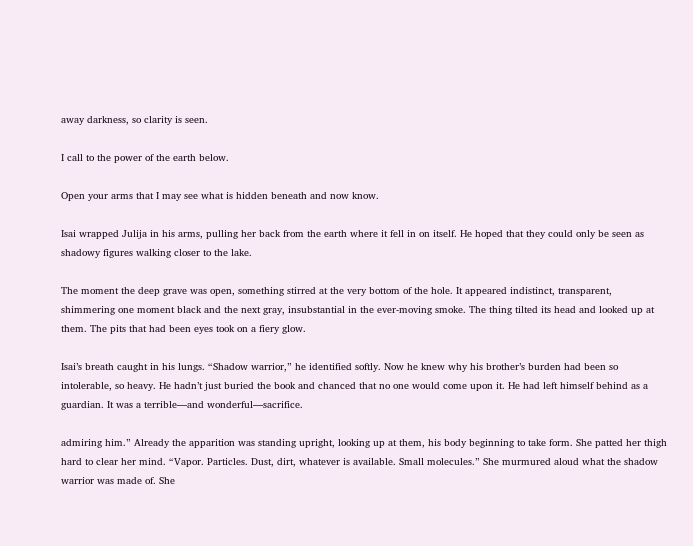away darkness, so clarity is seen.

I call to the power of the earth below.

Open your arms that I may see what is hidden beneath and now know.

Isai wrapped Julija in his arms, pulling her back from the earth where it fell in on itself. He hoped that they could only be seen as shadowy figures walking closer to the lake.

The moment the deep grave was open, something stirred at the very bottom of the hole. It appeared indistinct, transparent, shimmering one moment black and the next gray, insubstantial in the ever-moving smoke. The thing tilted its head and looked up at them. The pits that had been eyes took on a fiery glow.

Isai’s breath caught in his lungs. “Shadow warrior,” he identified softly. Now he knew why his brother’s burden had been so intolerable, so heavy. He hadn’t just buried the book and chanced that no one would come upon it. He had left himself behind as a guardian. It was a terrible—and wonderful—sacrifice.

admiring him.” Already the apparition was standing upright, looking up at them, his body beginning to take form. She patted her thigh hard to clear her mind. “Vapor. Particles. Dust, dirt, whatever is available. Small molecules.” She murmured aloud what the shadow warrior was made of. She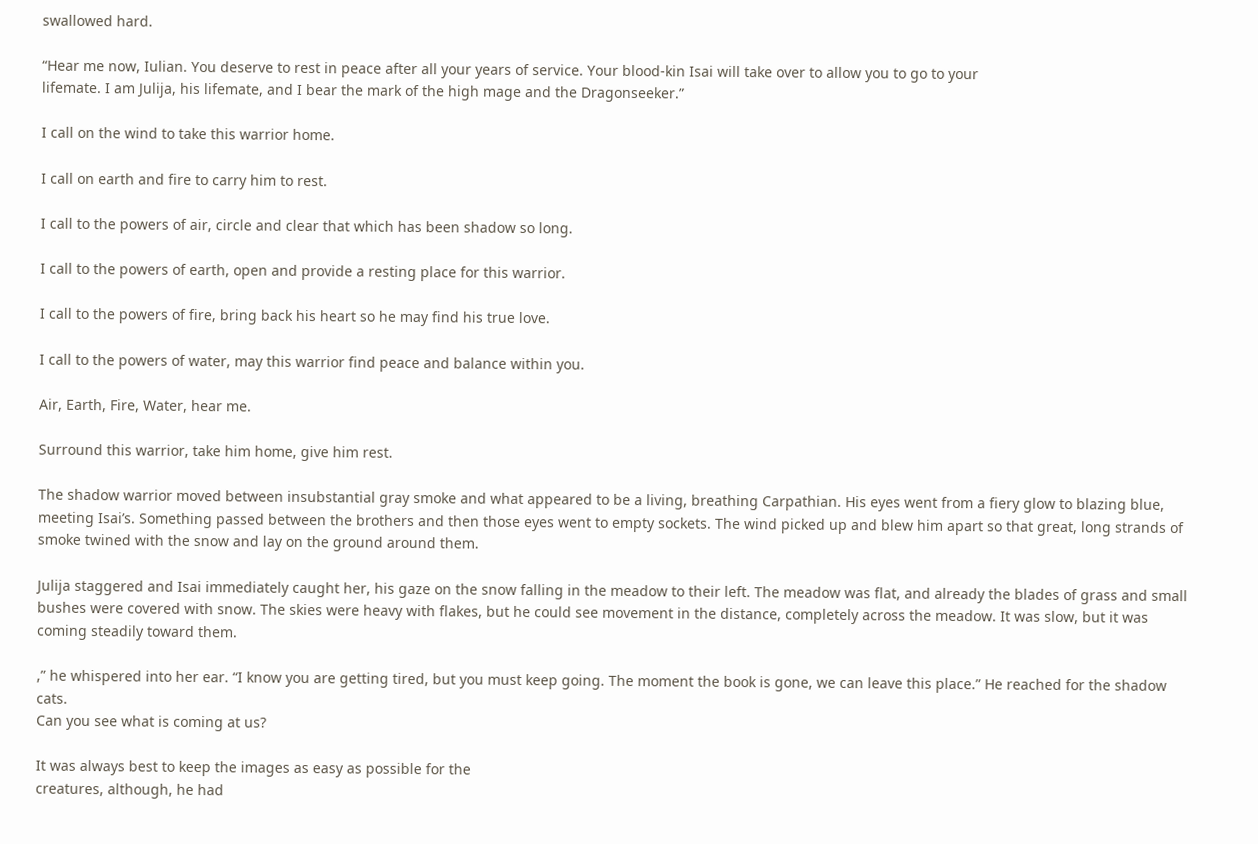swallowed hard.

“Hear me now, Iulian. You deserve to rest in peace after all your years of service. Your blood-kin Isai will take over to allow you to go to your
lifemate. I am Julija, his lifemate, and I bear the mark of the high mage and the Dragonseeker.”

I call on the wind to take this warrior home.

I call on earth and fire to carry him to rest.

I call to the powers of air, circle and clear that which has been shadow so long.

I call to the powers of earth, open and provide a resting place for this warrior.

I call to the powers of fire, bring back his heart so he may find his true love.

I call to the powers of water, may this warrior find peace and balance within you.

Air, Earth, Fire, Water, hear me.

Surround this warrior, take him home, give him rest.

The shadow warrior moved between insubstantial gray smoke and what appeared to be a living, breathing Carpathian. His eyes went from a fiery glow to blazing blue, meeting Isai’s. Something passed between the brothers and then those eyes went to empty sockets. The wind picked up and blew him apart so that great, long strands of smoke twined with the snow and lay on the ground around them.

Julija staggered and Isai immediately caught her, his gaze on the snow falling in the meadow to their left. The meadow was flat, and already the blades of grass and small bushes were covered with snow. The skies were heavy with flakes, but he could see movement in the distance, completely across the meadow. It was slow, but it was coming steadily toward them.

,” he whispered into her ear. “I know you are getting tired, but you must keep going. The moment the book is gone, we can leave this place.” He reached for the shadow cats.
Can you see what is coming at us?

It was always best to keep the images as easy as possible for the
creatures, although, he had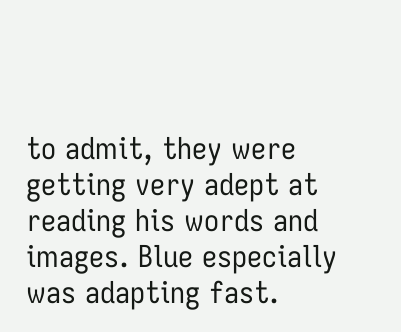to admit, they were getting very adept at reading his words and images. Blue especially was adapting fast.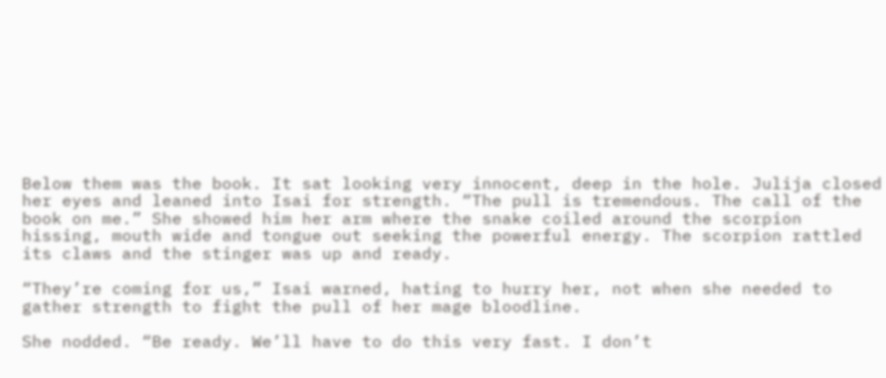Below them was the book. It sat looking very innocent, deep in the hole. Julija closed her eyes and leaned into Isai for strength. “The pull is tremendous. The call of the book on me.” She showed him her arm where the snake coiled around the scorpion hissing, mouth wide and tongue out seeking the powerful energy. The scorpion rattled its claws and the stinger was up and ready.

“They’re coming for us,” Isai warned, hating to hurry her, not when she needed to gather strength to fight the pull of her mage bloodline.

She nodded. “Be ready. We’ll have to do this very fast. I don’t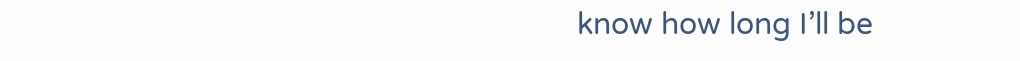know how long I’ll be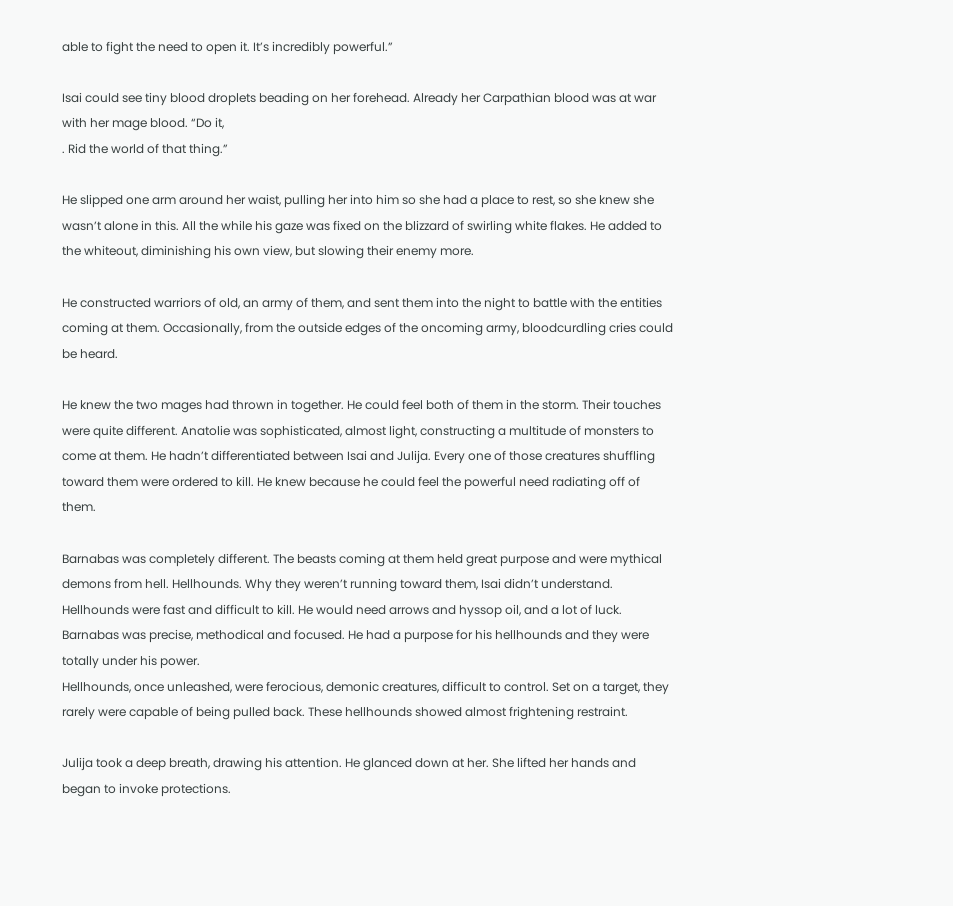able to fight the need to open it. It’s incredibly powerful.”

Isai could see tiny blood droplets beading on her forehead. Already her Carpathian blood was at war with her mage blood. “Do it,
. Rid the world of that thing.”

He slipped one arm around her waist, pulling her into him so she had a place to rest, so she knew she wasn’t alone in this. All the while his gaze was fixed on the blizzard of swirling white flakes. He added to the whiteout, diminishing his own view, but slowing their enemy more.

He constructed warriors of old, an army of them, and sent them into the night to battle with the entities coming at them. Occasionally, from the outside edges of the oncoming army, bloodcurdling cries could be heard.

He knew the two mages had thrown in together. He could feel both of them in the storm. Their touches were quite different. Anatolie was sophisticated, almost light, constructing a multitude of monsters to come at them. He hadn’t differentiated between Isai and Julija. Every one of those creatures shuffling toward them were ordered to kill. He knew because he could feel the powerful need radiating off of them.

Barnabas was completely different. The beasts coming at them held great purpose and were mythical demons from hell. Hellhounds. Why they weren’t running toward them, Isai didn’t understand. Hellhounds were fast and difficult to kill. He would need arrows and hyssop oil, and a lot of luck. Barnabas was precise, methodical and focused. He had a purpose for his hellhounds and they were totally under his power.
Hellhounds, once unleashed, were ferocious, demonic creatures, difficult to control. Set on a target, they rarely were capable of being pulled back. These hellhounds showed almost frightening restraint.

Julija took a deep breath, drawing his attention. He glanced down at her. She lifted her hands and began to invoke protections.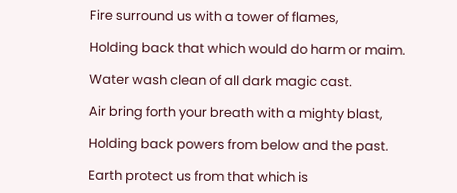Fire surround us with a tower of flames,

Holding back that which would do harm or maim.

Water wash clean of all dark magic cast.

Air bring forth your breath with a mighty blast,

Holding back powers from below and the past.

Earth protect us from that which is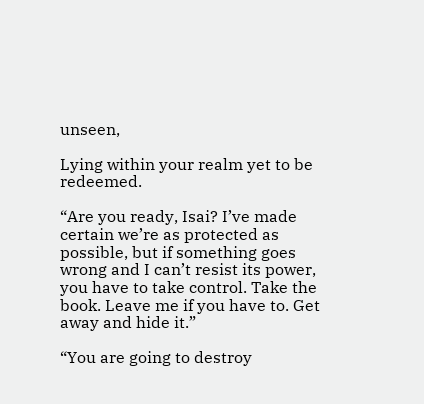unseen,

Lying within your realm yet to be redeemed.

“Are you ready, Isai? I’ve made certain we’re as protected as possible, but if something goes wrong and I can’t resist its power, you have to take control. Take the book. Leave me if you have to. Get away and hide it.”

“You are going to destroy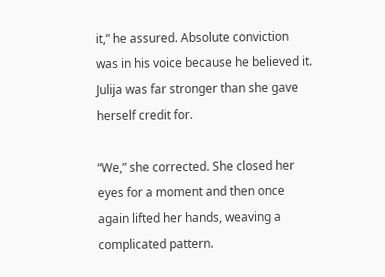it,” he assured. Absolute conviction was in his voice because he believed it. Julija was far stronger than she gave herself credit for.

“We,” she corrected. She closed her eyes for a moment and then once again lifted her hands, weaving a complicated pattern.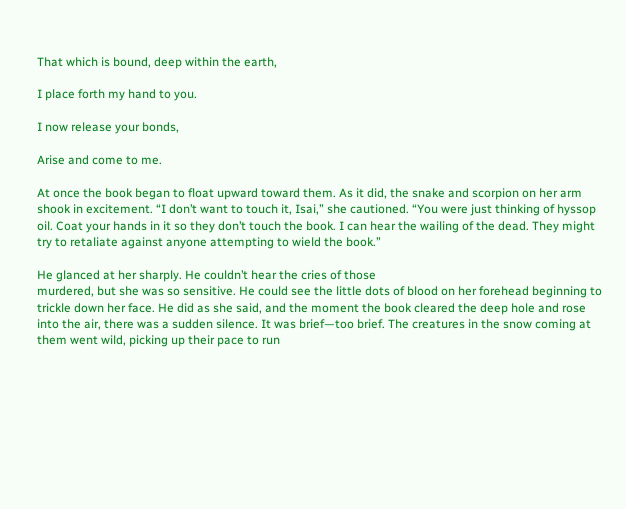That which is bound, deep within the earth,

I place forth my hand to you.

I now release your bonds,

Arise and come to me.

At once the book began to float upward toward them. As it did, the snake and scorpion on her arm shook in excitement. “I don’t want to touch it, Isai,” she cautioned. “You were just thinking of hyssop oil. Coat your hands in it so they don’t touch the book. I can hear the wailing of the dead. They might try to retaliate against anyone attempting to wield the book.”

He glanced at her sharply. He couldn’t hear the cries of those
murdered, but she was so sensitive. He could see the little dots of blood on her forehead beginning to trickle down her face. He did as she said, and the moment the book cleared the deep hole and rose into the air, there was a sudden silence. It was brief—too brief. The creatures in the snow coming at them went wild, picking up their pace to run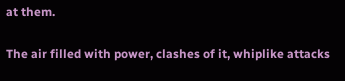at them.

The air filled with power, clashes of it, whiplike attacks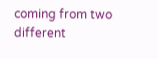coming from two different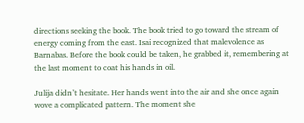directions seeking the book. The book tried to go toward the stream of energy coming from the east. Isai recognized that malevolence as Barnabas. Before the book could be taken, he grabbed it, remembering at the last moment to coat his hands in oil.

Julija didn’t hesitate. Her hands went into the air and she once again wove a complicated pattern. The moment she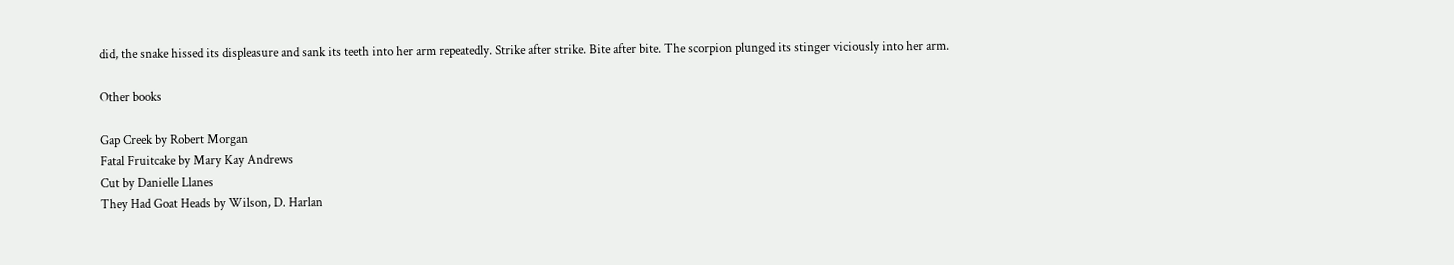did, the snake hissed its displeasure and sank its teeth into her arm repeatedly. Strike after strike. Bite after bite. The scorpion plunged its stinger viciously into her arm.

Other books

Gap Creek by Robert Morgan
Fatal Fruitcake by Mary Kay Andrews
Cut by Danielle Llanes
They Had Goat Heads by Wilson, D. Harlan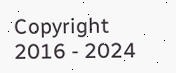Copyright 2016 - 2024